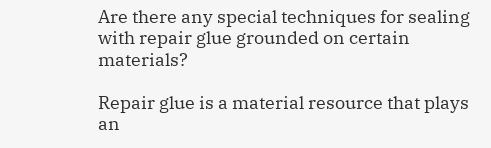Are there any special techniques for sealing with repair glue grounded on certain materials?

Repair glue is a material resource that plays an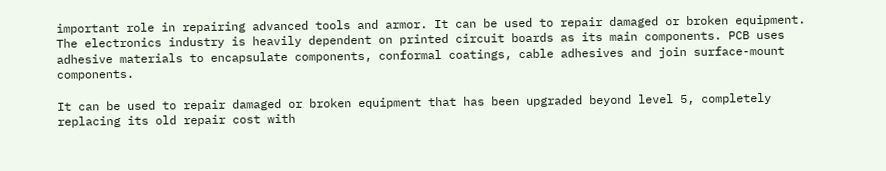important role in repairing advanced tools and armor. It can be used to repair damaged or broken equipment. The electronics industry is heavily dependent on printed circuit boards as its main components. PCB uses adhesive materials to encapsulate components, conformal coatings, cable adhesives and join surface-mount components.

It can be used to repair damaged or broken equipment that has been upgraded beyond level 5, completely replacing its old repair cost with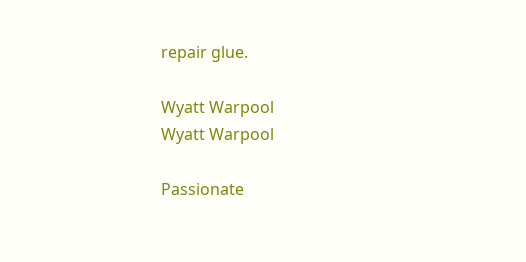repair glue.

Wyatt Warpool
Wyatt Warpool

Passionate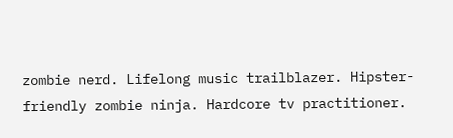zombie nerd. Lifelong music trailblazer. Hipster-friendly zombie ninja. Hardcore tv practitioner.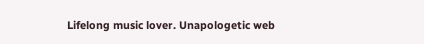Lifelong music lover. Unapologetic web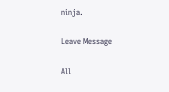ninja.

Leave Message

All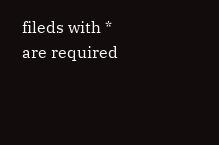fileds with * are required